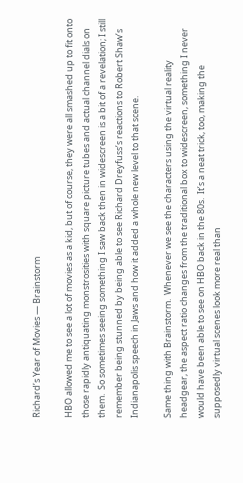Richard’s Year of Movies — Brainstorm

HBO allowed me to see a lot of movies as a kid, but of course, they were all smashed up to fit onto those rapidly antiquating monstrosities with square picture tubes and actual channel dials on them.  So sometimes seeing something I saw back then in widescreen is a bit of a revelation; I still remember being stunned by being able to see Richard Dreyfuss’s reactions to Robert Shaw’s Indianapolis speech in Jaws and how it added a whole new level to that scene.

Same thing with Brainstorm.  Whenever we see the characters using the virtual reality headgear, the aspect ratio changes from the traditional box to widescreen, something I never would have been able to see on HBO back in the 80s.  It’s a neat trick, too, making the supposedly virtual scenes look more real than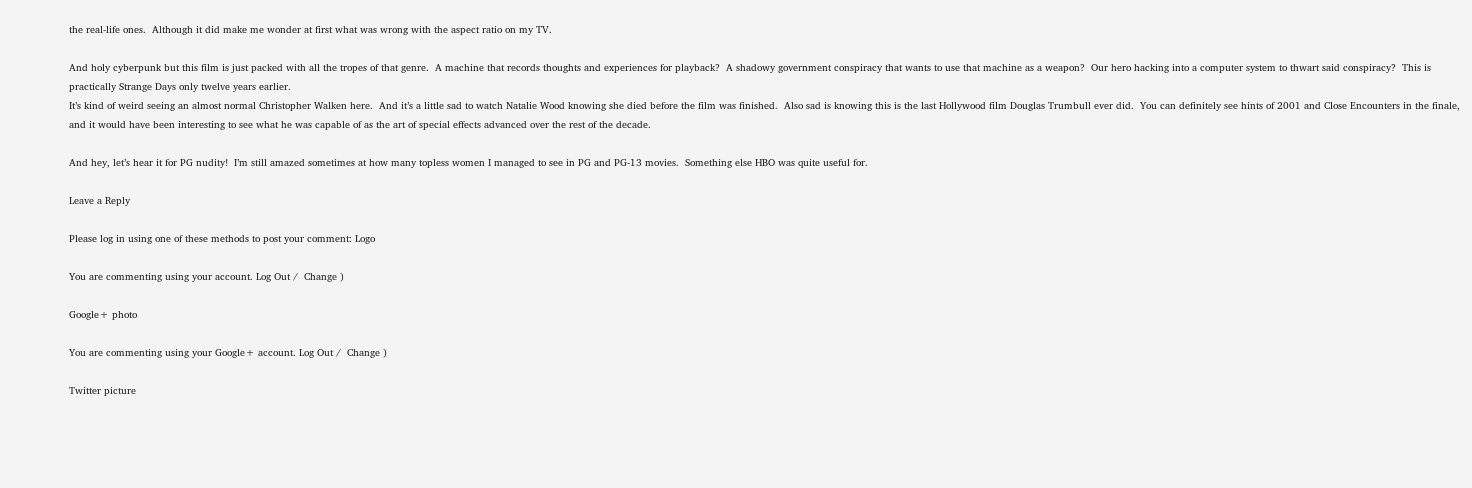the real-life ones.  Although it did make me wonder at first what was wrong with the aspect ratio on my TV.

And holy cyberpunk but this film is just packed with all the tropes of that genre.  A machine that records thoughts and experiences for playback?  A shadowy government conspiracy that wants to use that machine as a weapon?  Our hero hacking into a computer system to thwart said conspiracy?  This is practically Strange Days only twelve years earlier.
It’s kind of weird seeing an almost normal Christopher Walken here.  And it’s a little sad to watch Natalie Wood knowing she died before the film was finished.  Also sad is knowing this is the last Hollywood film Douglas Trumbull ever did.  You can definitely see hints of 2001 and Close Encounters in the finale, and it would have been interesting to see what he was capable of as the art of special effects advanced over the rest of the decade.

And hey, let’s hear it for PG nudity!  I’m still amazed sometimes at how many topless women I managed to see in PG and PG-13 movies.  Something else HBO was quite useful for.

Leave a Reply

Please log in using one of these methods to post your comment: Logo

You are commenting using your account. Log Out /  Change )

Google+ photo

You are commenting using your Google+ account. Log Out /  Change )

Twitter picture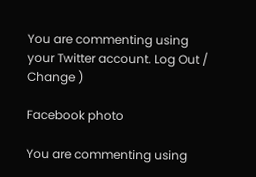You are commenting using your Twitter account. Log Out /  Change )

Facebook photo

You are commenting using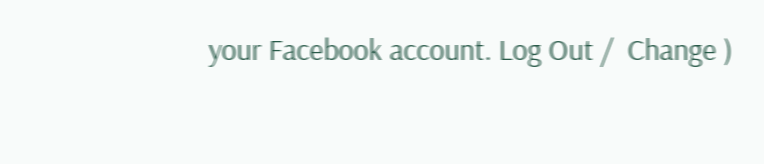your Facebook account. Log Out /  Change )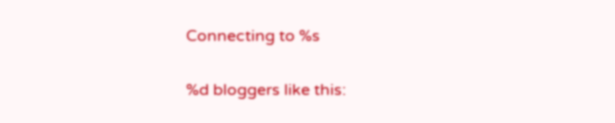Connecting to %s

%d bloggers like this: